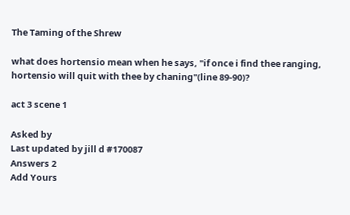The Taming of the Shrew

what does hortensio mean when he says, "if once i find thee ranging, hortensio will quit with thee by chaning"(line 89-90)?

act 3 scene 1

Asked by
Last updated by jill d #170087
Answers 2
Add Yours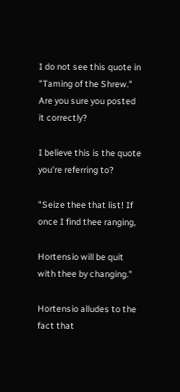I do not see this quote in "Taming of the Shrew." Are you sure you posted it correctly?

I believe this is the quote you're referring to?

"Seize thee that list! If once I find thee ranging,

Hortensio will be quit with thee by changing."

Hortensio alludes to the fact that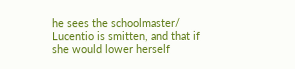he sees the schoolmaster/ Lucentio is smitten, and that if she would lower herself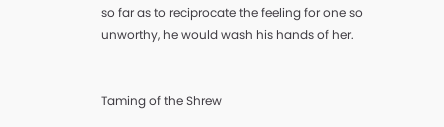so far as to reciprocate the feeling for one so unworthy, he would wash his hands of her.


Taming of the Shrew